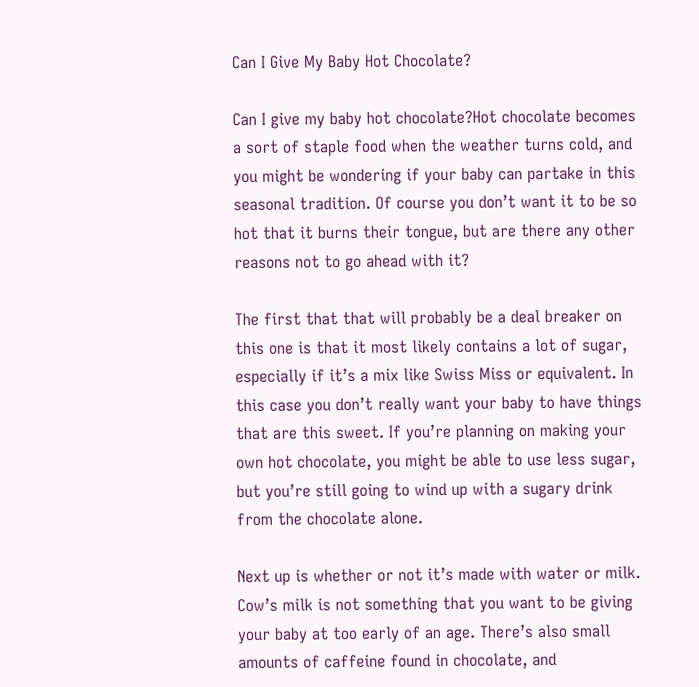Can I Give My Baby Hot Chocolate?

Can I give my baby hot chocolate?Hot chocolate becomes a sort of staple food when the weather turns cold, and you might be wondering if your baby can partake in this seasonal tradition. Of course you don’t want it to be so hot that it burns their tongue, but are there any other reasons not to go ahead with it?

The first that that will probably be a deal breaker on this one is that it most likely contains a lot of sugar, especially if it’s a mix like Swiss Miss or equivalent. In this case you don’t really want your baby to have things that are this sweet. If you’re planning on making your own hot chocolate, you might be able to use less sugar, but you’re still going to wind up with a sugary drink from the chocolate alone.

Next up is whether or not it’s made with water or milk. Cow’s milk is not something that you want to be giving your baby at too early of an age. There’s also small amounts of caffeine found in chocolate, and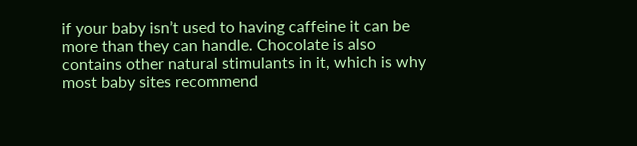if your baby isn’t used to having caffeine it can be more than they can handle. Chocolate is also contains other natural stimulants in it, which is why most baby sites recommend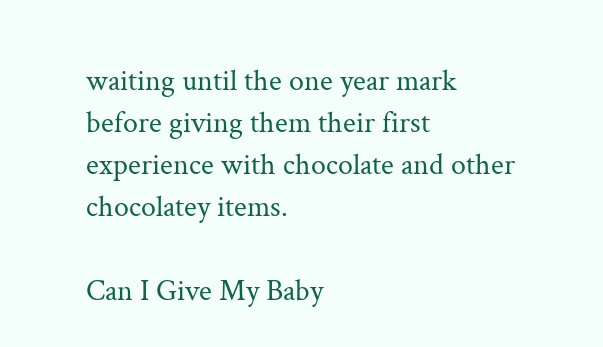waiting until the one year mark before giving them their first experience with chocolate and other chocolatey items.

Can I Give My Baby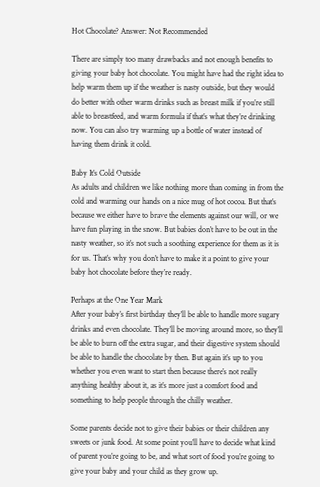Hot Chocolate? Answer: Not Recommended

There are simply too many drawbacks and not enough benefits to giving your baby hot chocolate. You might have had the right idea to help warm them up if the weather is nasty outside, but they would do better with other warm drinks such as breast milk if you’re still able to breastfeed, and warm formula if that’s what they’re drinking now. You can also try warming up a bottle of water instead of having them drink it cold.

Baby It’s Cold Outside
As adults and children we like nothing more than coming in from the cold and warming our hands on a nice mug of hot cocoa. But that’s because we either have to brave the elements against our will, or we have fun playing in the snow. But babies don’t have to be out in the nasty weather, so it’s not such a soothing experience for them as it is for us. That’s why you don’t have to make it a point to give your baby hot chocolate before they’re ready.

Perhaps at the One Year Mark
After your baby’s first birthday they’ll be able to handle more sugary drinks and even chocolate. They’ll be moving around more, so they’ll be able to burn off the extra sugar, and their digestive system should be able to handle the chocolate by then. But again it’s up to you whether you even want to start then because there’s not really anything healthy about it, as it’s more just a comfort food and something to help people through the chilly weather.

Some parents decide not to give their babies or their children any sweets or junk food. At some point you’ll have to decide what kind of parent you’re going to be, and what sort of food you’re going to give your baby and your child as they grow up.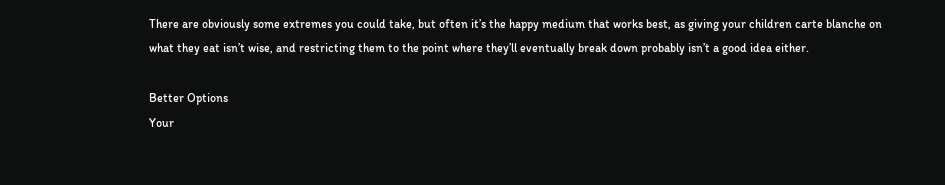There are obviously some extremes you could take, but often it’s the happy medium that works best, as giving your children carte blanche on what they eat isn’t wise, and restricting them to the point where they’ll eventually break down probably isn’t a good idea either.

Better Options
Your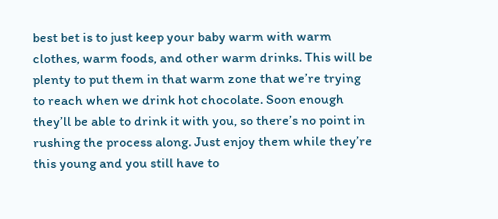best bet is to just keep your baby warm with warm clothes, warm foods, and other warm drinks. This will be plenty to put them in that warm zone that we’re trying to reach when we drink hot chocolate. Soon enough they’ll be able to drink it with you, so there’s no point in rushing the process along. Just enjoy them while they’re this young and you still have to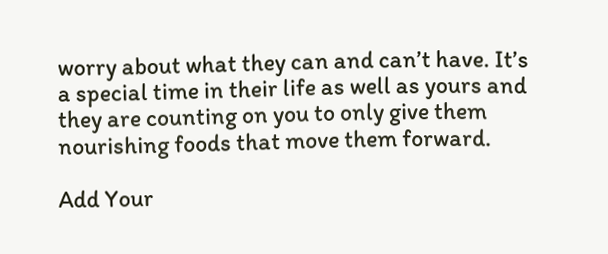worry about what they can and can’t have. It’s a special time in their life as well as yours and they are counting on you to only give them nourishing foods that move them forward.

Add Your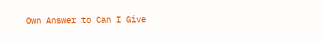Own Answer to Can I Give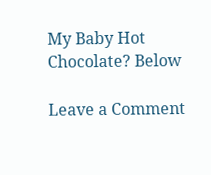My Baby Hot Chocolate? Below

Leave a Comment